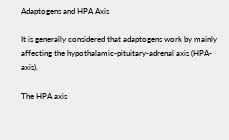Adaptogens and HPA Axis

It is generally considered that adaptogens work by mainly affecting the hypothalamic-pituitary-adrenal axis (HPA-axis).

The HPA axis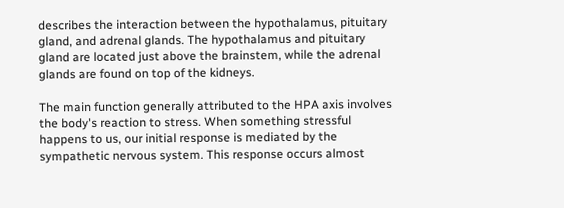describes the interaction between the hypothalamus, pituitary gland, and adrenal glands. The hypothalamus and pituitary gland are located just above the brainstem, while the adrenal glands are found on top of the kidneys.

The main function generally attributed to the HPA axis involves the body's reaction to stress. When something stressful happens to us, our initial response is mediated by the sympathetic nervous system. This response occurs almost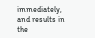immediately, and results in the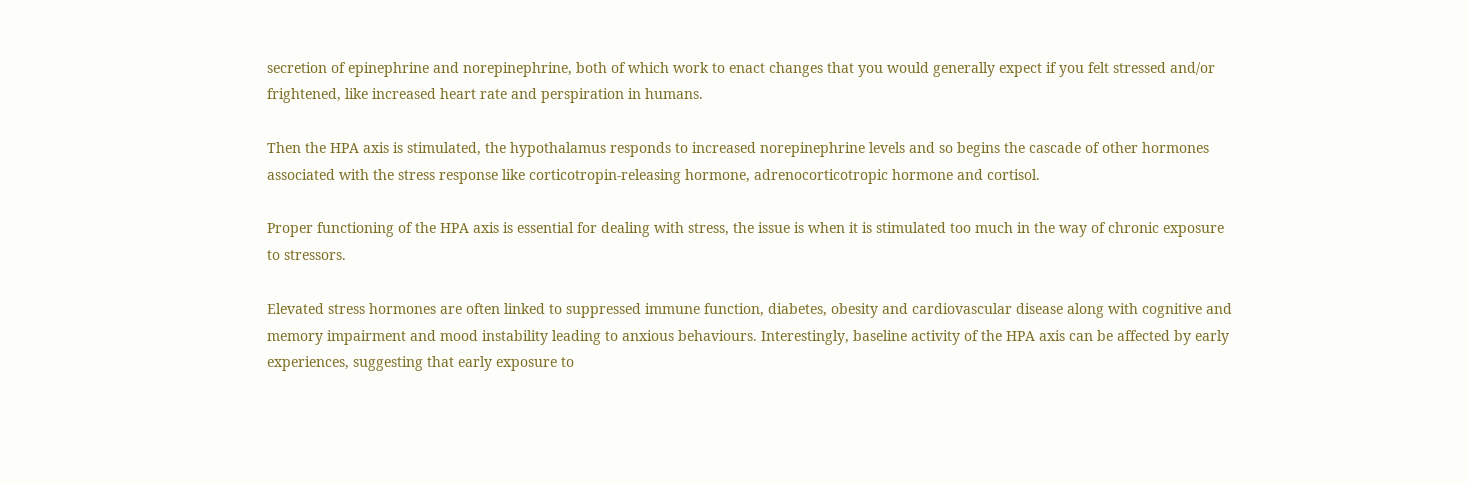secretion of epinephrine and norepinephrine, both of which work to enact changes that you would generally expect if you felt stressed and/or frightened, like increased heart rate and perspiration in humans.

Then the HPA axis is stimulated, the hypothalamus responds to increased norepinephrine levels and so begins the cascade of other hormones associated with the stress response like corticotropin-releasing hormone, adrenocorticotropic hormone and cortisol.

Proper functioning of the HPA axis is essential for dealing with stress, the issue is when it is stimulated too much in the way of chronic exposure to stressors.

Elevated stress hormones are often linked to suppressed immune function, diabetes, obesity and cardiovascular disease along with cognitive and memory impairment and mood instability leading to anxious behaviours. Interestingly, baseline activity of the HPA axis can be affected by early experiences, suggesting that early exposure to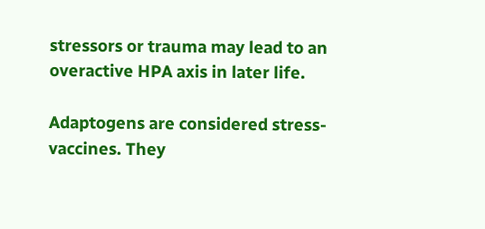stressors or trauma may lead to an overactive HPA axis in later life.

Adaptogens are considered stress-vaccines. They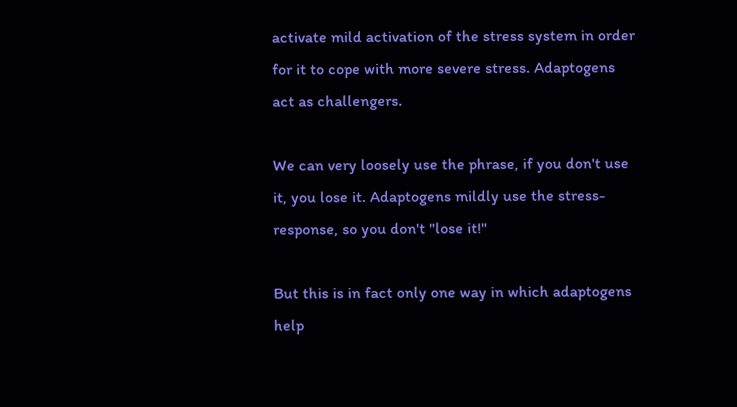activate mild activation of the stress system in order for it to cope with more severe stress. Adaptogens act as challengers.

We can very loosely use the phrase, if you don't use it, you lose it. Adaptogens mildly use the stress-response, so you don't "lose it!"

But this is in fact only one way in which adaptogens help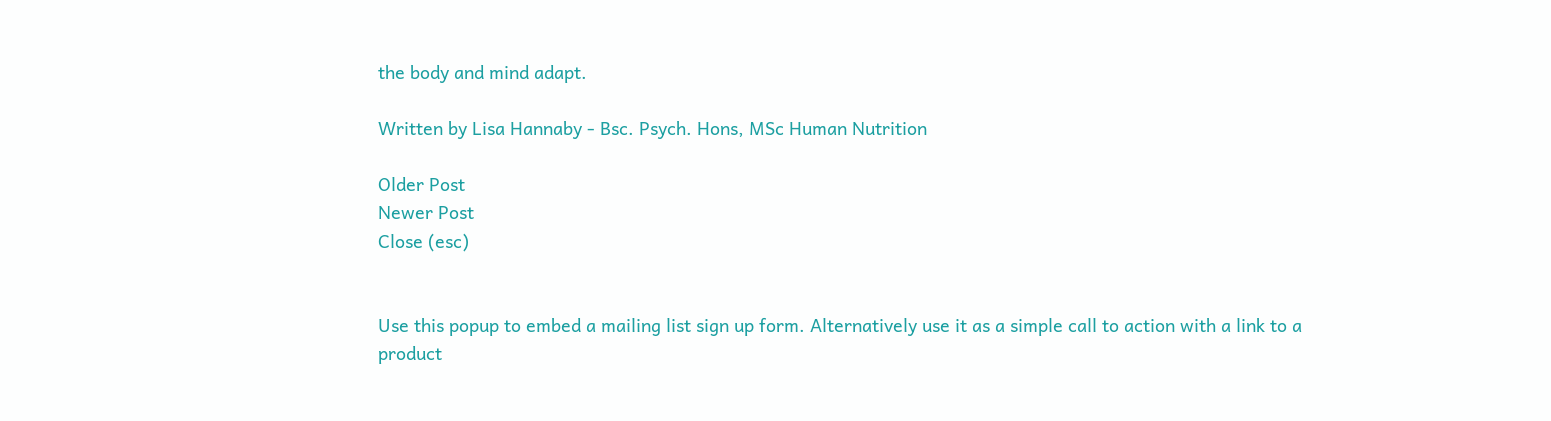the body and mind adapt.

Written by Lisa Hannaby - Bsc. Psych. Hons, MSc Human Nutrition

Older Post
Newer Post
Close (esc)


Use this popup to embed a mailing list sign up form. Alternatively use it as a simple call to action with a link to a product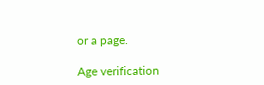or a page.

Age verification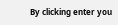By clicking enter you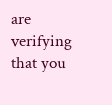are verifying that you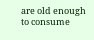are old enough to consume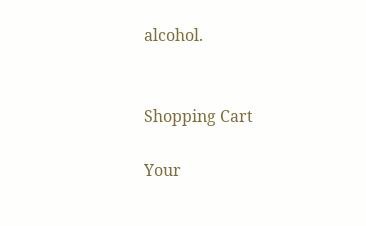alcohol.


Shopping Cart

Your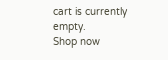cart is currently empty.
Shop now